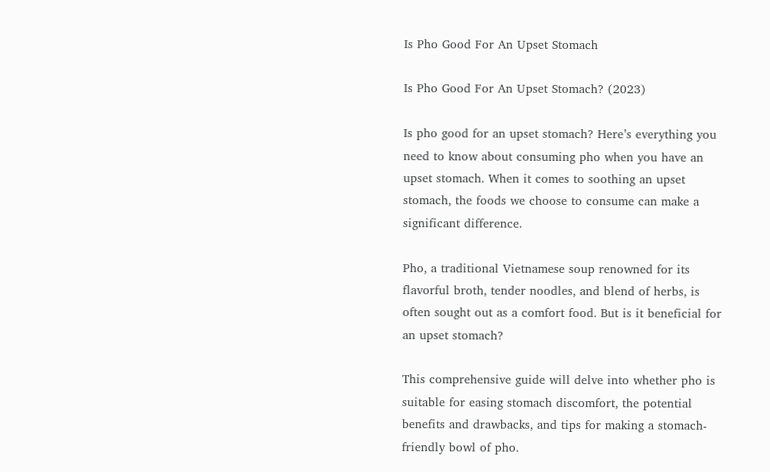Is Pho Good For An Upset Stomach

Is Pho Good For An Upset Stomach? (2023)

Is pho good for an upset stomach? Here’s everything you need to know about consuming pho when you have an upset stomach. When it comes to soothing an upset stomach, the foods we choose to consume can make a significant difference.

Pho, a traditional Vietnamese soup renowned for its flavorful broth, tender noodles, and blend of herbs, is often sought out as a comfort food. But is it beneficial for an upset stomach?

This comprehensive guide will delve into whether pho is suitable for easing stomach discomfort, the potential benefits and drawbacks, and tips for making a stomach-friendly bowl of pho.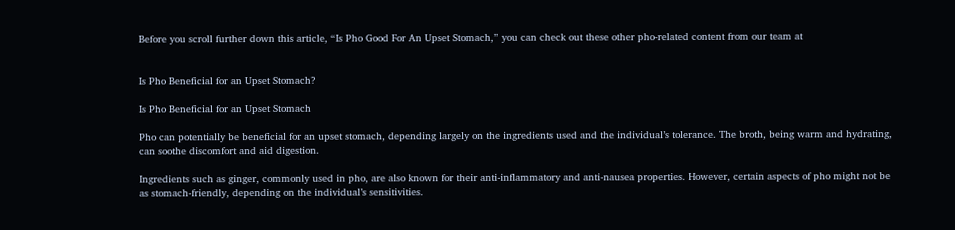Before you scroll further down this article, “Is Pho Good For An Upset Stomach,” you can check out these other pho-related content from our team at


Is Pho Beneficial for an Upset Stomach?

Is Pho Beneficial for an Upset Stomach

Pho can potentially be beneficial for an upset stomach, depending largely on the ingredients used and the individual’s tolerance. The broth, being warm and hydrating, can soothe discomfort and aid digestion.

Ingredients such as ginger, commonly used in pho, are also known for their anti-inflammatory and anti-nausea properties. However, certain aspects of pho might not be as stomach-friendly, depending on the individual’s sensitivities.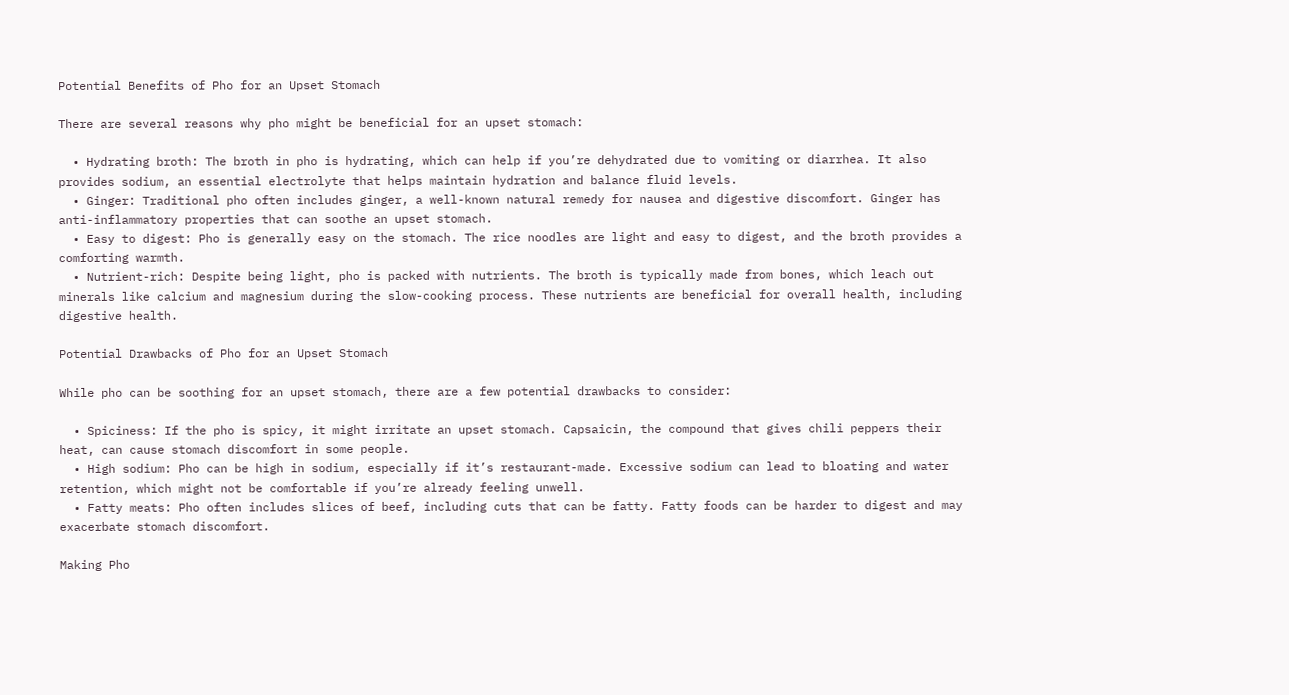Potential Benefits of Pho for an Upset Stomach

There are several reasons why pho might be beneficial for an upset stomach:

  • Hydrating broth: The broth in pho is hydrating, which can help if you’re dehydrated due to vomiting or diarrhea. It also provides sodium, an essential electrolyte that helps maintain hydration and balance fluid levels.
  • Ginger: Traditional pho often includes ginger, a well-known natural remedy for nausea and digestive discomfort. Ginger has anti-inflammatory properties that can soothe an upset stomach.
  • Easy to digest: Pho is generally easy on the stomach. The rice noodles are light and easy to digest, and the broth provides a comforting warmth.
  • Nutrient-rich: Despite being light, pho is packed with nutrients. The broth is typically made from bones, which leach out minerals like calcium and magnesium during the slow-cooking process. These nutrients are beneficial for overall health, including digestive health.

Potential Drawbacks of Pho for an Upset Stomach

While pho can be soothing for an upset stomach, there are a few potential drawbacks to consider:

  • Spiciness: If the pho is spicy, it might irritate an upset stomach. Capsaicin, the compound that gives chili peppers their heat, can cause stomach discomfort in some people.
  • High sodium: Pho can be high in sodium, especially if it’s restaurant-made. Excessive sodium can lead to bloating and water retention, which might not be comfortable if you’re already feeling unwell.
  • Fatty meats: Pho often includes slices of beef, including cuts that can be fatty. Fatty foods can be harder to digest and may exacerbate stomach discomfort.

Making Pho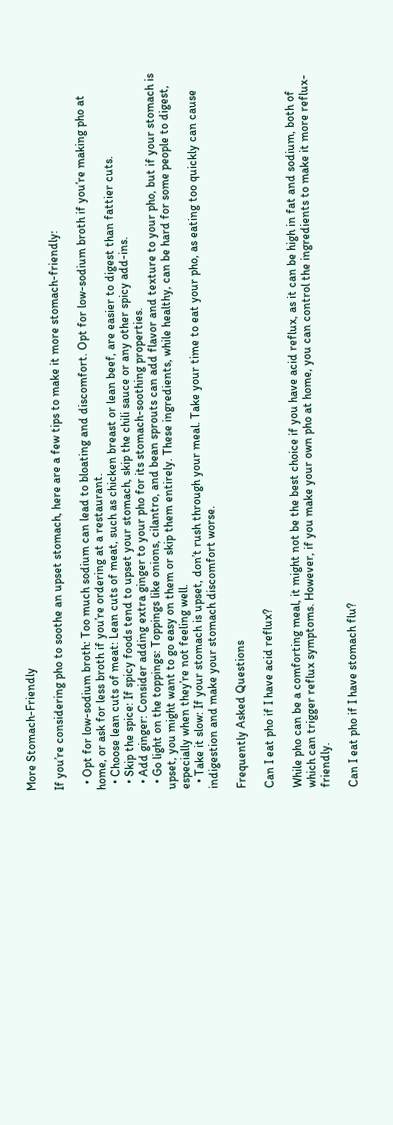More Stomach-Friendly

If you’re considering pho to soothe an upset stomach, here are a few tips to make it more stomach-friendly:

  • Opt for low-sodium broth: Too much sodium can lead to bloating and discomfort. Opt for low-sodium broth if you’re making pho at home, or ask for less broth if you’re ordering at a restaurant.
  • Choose lean cuts of meat: Lean cuts of meat, such as chicken breast or lean beef, are easier to digest than fattier cuts.
  • Skip the spice: If spicy foods tend to upset your stomach, skip the chili sauce or any other spicy add-ins.
  • Add ginger: Consider adding extra ginger to your pho for its stomach-soothing properties.
  • Go light on the toppings: Toppings like onions, cilantro, and bean sprouts can add flavor and texture to your pho, but if your stomach is upset, you might want to go easy on them or skip them entirely. These ingredients, while healthy, can be hard for some people to digest, especially when they’re not feeling well.
  • Take it slow: If your stomach is upset, don’t rush through your meal. Take your time to eat your pho, as eating too quickly can cause indigestion and make your stomach discomfort worse.

Frequently Asked Questions

Can I eat pho if I have acid reflux?

While pho can be a comforting meal, it might not be the best choice if you have acid reflux, as it can be high in fat and sodium, both of which can trigger reflux symptoms. However, if you make your own pho at home, you can control the ingredients to make it more reflux-friendly.

Can I eat pho if I have stomach flu?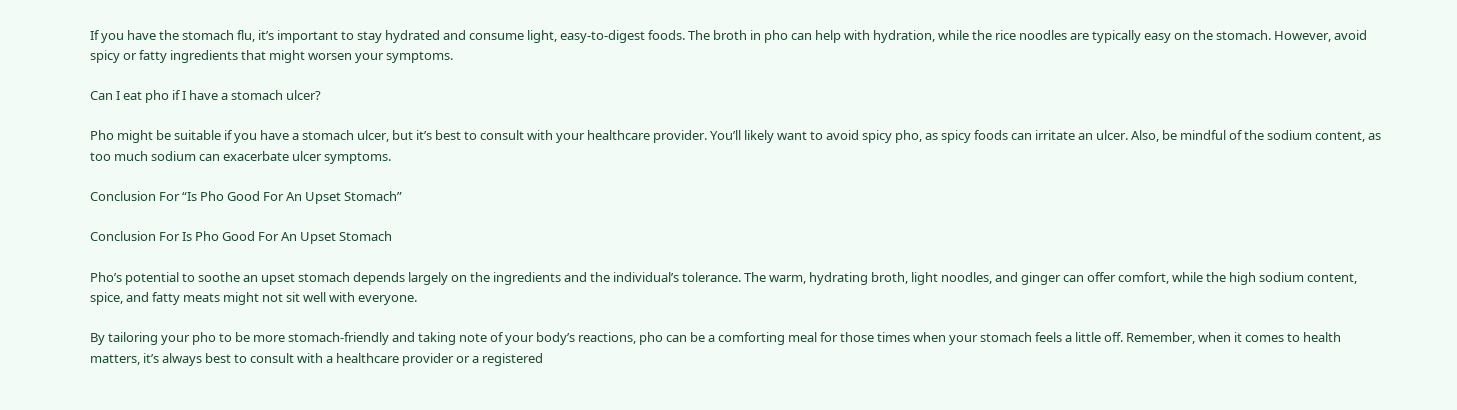If you have the stomach flu, it’s important to stay hydrated and consume light, easy-to-digest foods. The broth in pho can help with hydration, while the rice noodles are typically easy on the stomach. However, avoid spicy or fatty ingredients that might worsen your symptoms.

Can I eat pho if I have a stomach ulcer?

Pho might be suitable if you have a stomach ulcer, but it’s best to consult with your healthcare provider. You’ll likely want to avoid spicy pho, as spicy foods can irritate an ulcer. Also, be mindful of the sodium content, as too much sodium can exacerbate ulcer symptoms.

Conclusion For “Is Pho Good For An Upset Stomach”

Conclusion For Is Pho Good For An Upset Stomach

Pho’s potential to soothe an upset stomach depends largely on the ingredients and the individual’s tolerance. The warm, hydrating broth, light noodles, and ginger can offer comfort, while the high sodium content, spice, and fatty meats might not sit well with everyone.

By tailoring your pho to be more stomach-friendly and taking note of your body’s reactions, pho can be a comforting meal for those times when your stomach feels a little off. Remember, when it comes to health matters, it’s always best to consult with a healthcare provider or a registered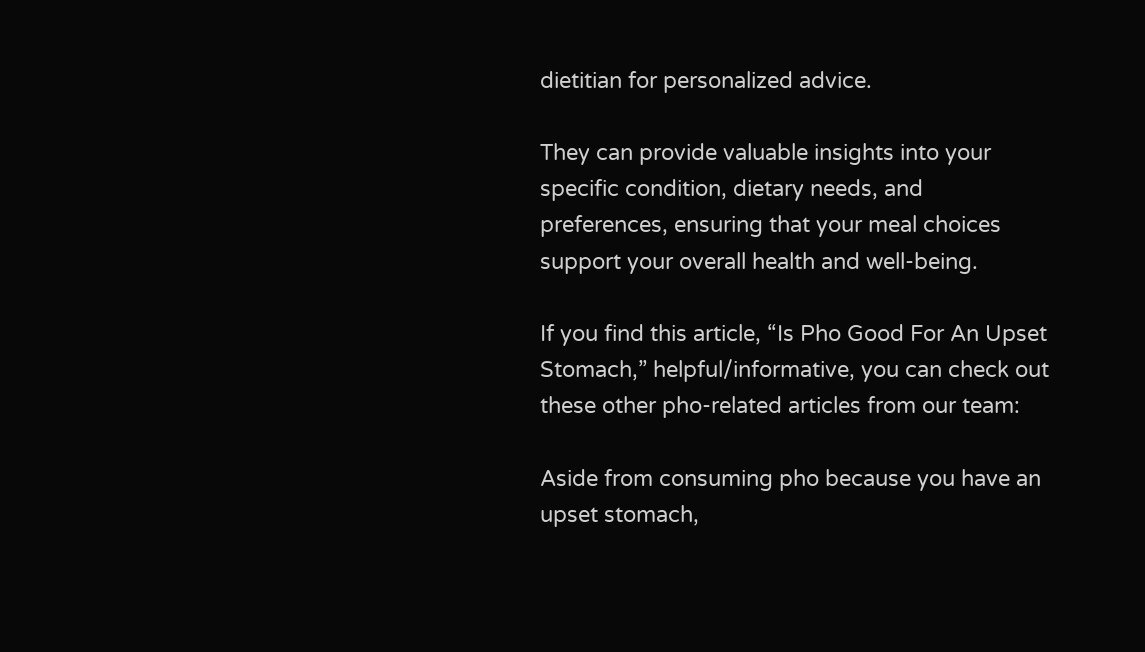dietitian for personalized advice.

They can provide valuable insights into your specific condition, dietary needs, and preferences, ensuring that your meal choices support your overall health and well-being.

If you find this article, “Is Pho Good For An Upset Stomach,” helpful/informative, you can check out these other pho-related articles from our team:

Aside from consuming pho because you have an upset stomach,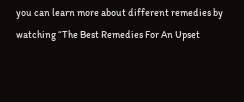you can learn more about different remedies by watching “The Best Remedies For An Upset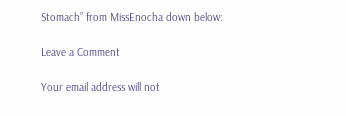Stomach” from MissEnocha down below:

Leave a Comment

Your email address will not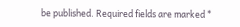be published. Required fields are marked *